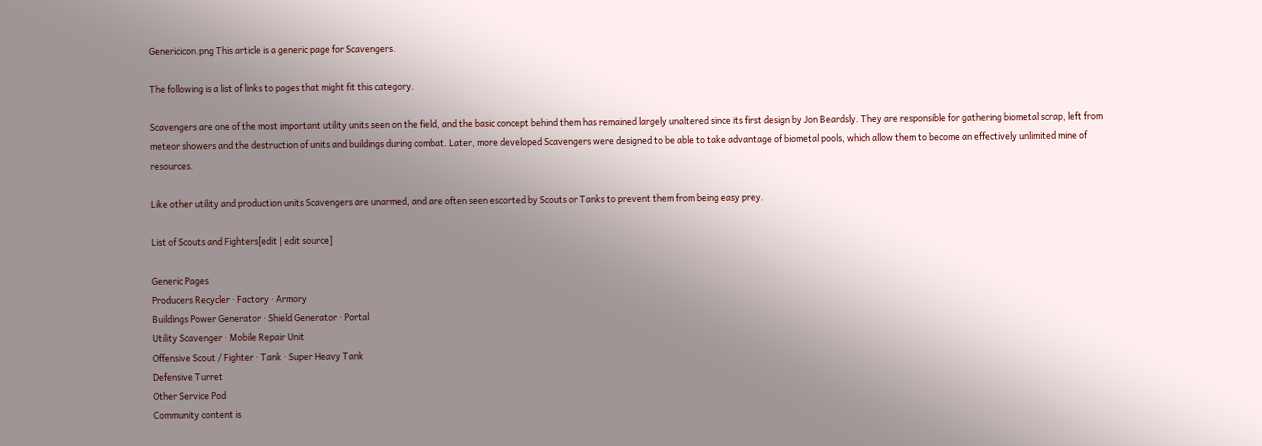Genericicon.png This article is a generic page for Scavengers.

The following is a list of links to pages that might fit this category.

Scavengers are one of the most important utility units seen on the field, and the basic concept behind them has remained largely unaltered since its first design by Jon Beardsly. They are responsible for gathering biometal scrap, left from meteor showers and the destruction of units and buildings during combat. Later, more developed Scavengers were designed to be able to take advantage of biometal pools, which allow them to become an effectively unlimited mine of resources.

Like other utility and production units Scavengers are unarmed, and are often seen escorted by Scouts or Tanks to prevent them from being easy prey.

List of Scouts and Fighters[edit | edit source]

Generic Pages
Producers Recycler · Factory · Armory
Buildings Power Generator · Shield Generator · Portal
Utility Scavenger · Mobile Repair Unit
Offensive Scout / Fighter · Tank · Super Heavy Tank
Defensive Turret
Other Service Pod
Community content is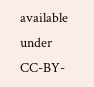available under CC-BY-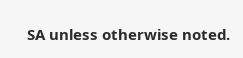SA unless otherwise noted.